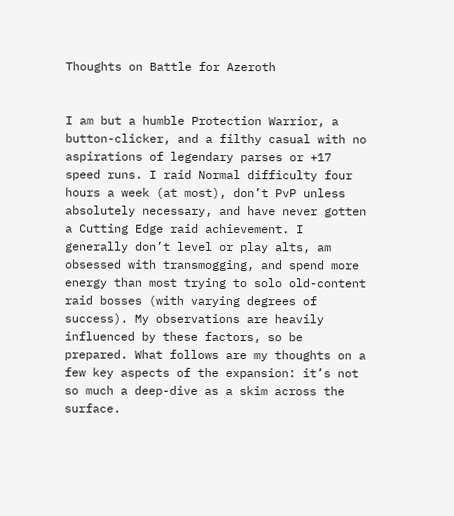Thoughts on Battle for Azeroth


I am but a humble Protection Warrior, a button-clicker, and a filthy casual with no aspirations of legendary parses or +17 speed runs. I raid Normal difficulty four hours a week (at most), don’t PvP unless absolutely necessary, and have never gotten a Cutting Edge raid achievement. I generally don’t level or play alts, am obsessed with transmogging, and spend more energy than most trying to solo old-content raid bosses (with varying degrees of success). My observations are heavily influenced by these factors, so be prepared. What follows are my thoughts on a few key aspects of the expansion: it’s not so much a deep-dive as a skim across the surface.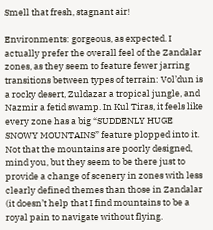Smell that fresh, stagnant air!

Environments: gorgeous, as expected. I actually prefer the overall feel of the Zandalar zones, as they seem to feature fewer jarring transitions between types of terrain: Vol’dun is a rocky desert, Zuldazar a tropical jungle, and Nazmir a fetid swamp. In Kul Tiras, it feels like every zone has a big “SUDDENLY HUGE SNOWY MOUNTAINS” feature plopped into it. Not that the mountains are poorly designed, mind you, but they seem to be there just to provide a change of scenery in zones with less clearly defined themes than those in Zandalar (it doesn’t help that I find mountains to be a royal pain to navigate without flying.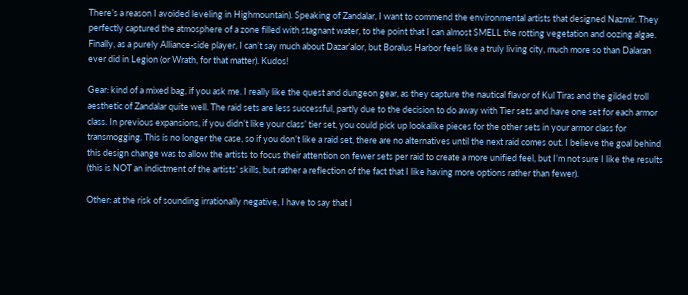There’s a reason I avoided leveling in Highmountain). Speaking of Zandalar, I want to commend the environmental artists that designed Nazmir. They perfectly captured the atmosphere of a zone filled with stagnant water, to the point that I can almost SMELL the rotting vegetation and oozing algae. Finally, as a purely Alliance-side player, I can’t say much about Dazar’alor, but Boralus Harbor feels like a truly living city, much more so than Dalaran ever did in Legion (or Wrath, for that matter). Kudos!

Gear: kind of a mixed bag, if you ask me. I really like the quest and dungeon gear, as they capture the nautical flavor of Kul Tiras and the gilded troll aesthetic of Zandalar quite well. The raid sets are less successful, partly due to the decision to do away with Tier sets and have one set for each armor class. In previous expansions, if you didn’t like your class’ tier set, you could pick up lookalike pieces for the other sets in your armor class for transmogging. This is no longer the case, so if you don’t like a raid set, there are no alternatives until the next raid comes out. I believe the goal behind this design change was to allow the artists to focus their attention on fewer sets per raid to create a more unified feel, but I’m not sure I like the results (this is NOT an indictment of the artists’ skills, but rather a reflection of the fact that I like having more options rather than fewer).

Other: at the risk of sounding irrationally negative, I have to say that I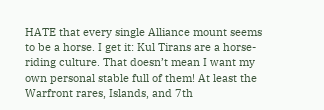HATE that every single Alliance mount seems to be a horse. I get it: Kul Tirans are a horse-riding culture. That doesn’t mean I want my own personal stable full of them! At least the Warfront rares, Islands, and 7th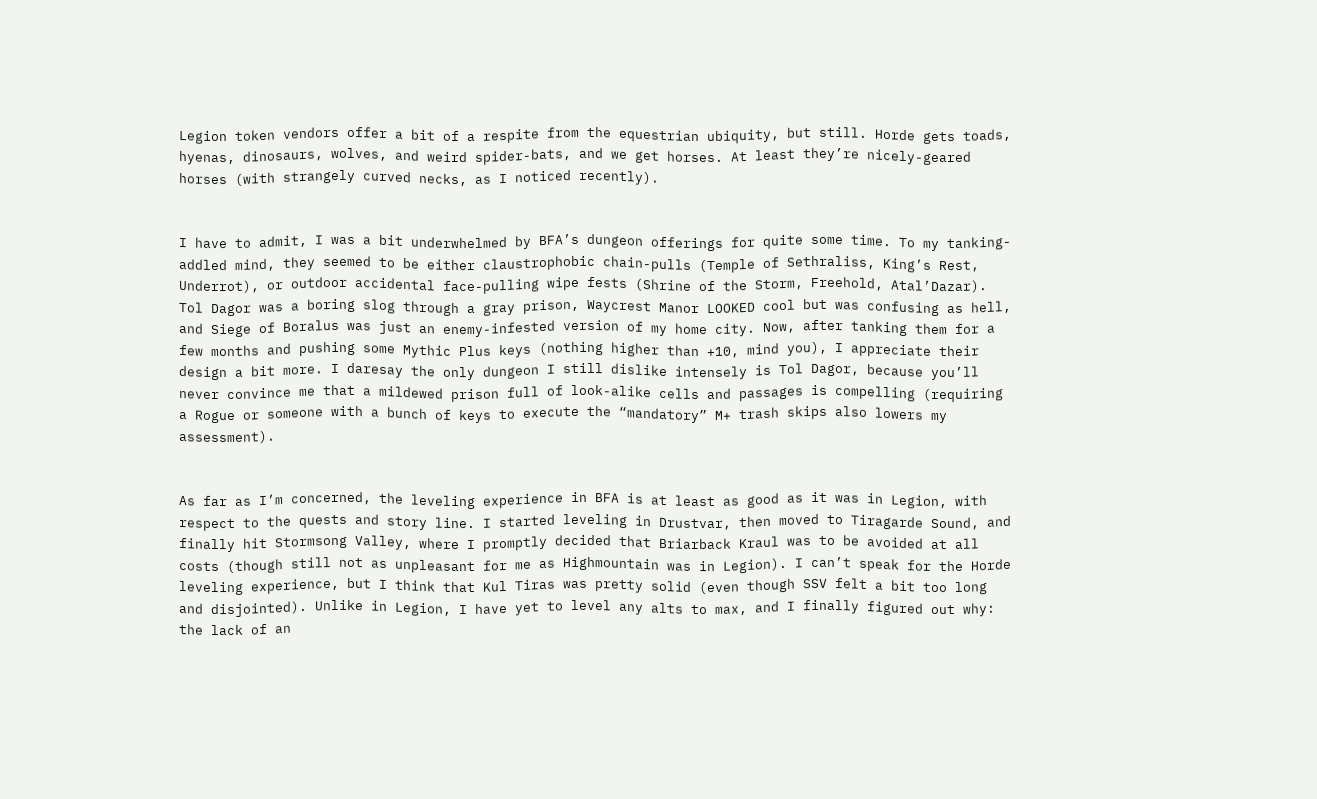Legion token vendors offer a bit of a respite from the equestrian ubiquity, but still. Horde gets toads, hyenas, dinosaurs, wolves, and weird spider-bats, and we get horses. At least they’re nicely-geared horses (with strangely curved necks, as I noticed recently).


I have to admit, I was a bit underwhelmed by BFA’s dungeon offerings for quite some time. To my tanking-addled mind, they seemed to be either claustrophobic chain-pulls (Temple of Sethraliss, King’s Rest, Underrot), or outdoor accidental face-pulling wipe fests (Shrine of the Storm, Freehold, Atal’Dazar). Tol Dagor was a boring slog through a gray prison, Waycrest Manor LOOKED cool but was confusing as hell, and Siege of Boralus was just an enemy-infested version of my home city. Now, after tanking them for a few months and pushing some Mythic Plus keys (nothing higher than +10, mind you), I appreciate their design a bit more. I daresay the only dungeon I still dislike intensely is Tol Dagor, because you’ll never convince me that a mildewed prison full of look-alike cells and passages is compelling (requiring a Rogue or someone with a bunch of keys to execute the “mandatory” M+ trash skips also lowers my assessment).


As far as I’m concerned, the leveling experience in BFA is at least as good as it was in Legion, with respect to the quests and story line. I started leveling in Drustvar, then moved to Tiragarde Sound, and finally hit Stormsong Valley, where I promptly decided that Briarback Kraul was to be avoided at all costs (though still not as unpleasant for me as Highmountain was in Legion). I can’t speak for the Horde leveling experience, but I think that Kul Tiras was pretty solid (even though SSV felt a bit too long and disjointed). Unlike in Legion, I have yet to level any alts to max, and I finally figured out why: the lack of an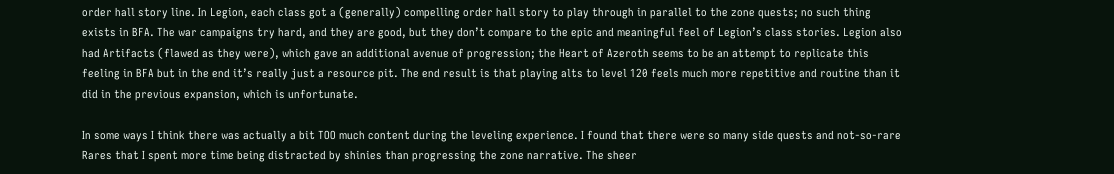order hall story line. In Legion, each class got a (generally) compelling order hall story to play through in parallel to the zone quests; no such thing exists in BFA. The war campaigns try hard, and they are good, but they don’t compare to the epic and meaningful feel of Legion’s class stories. Legion also had Artifacts (flawed as they were), which gave an additional avenue of progression; the Heart of Azeroth seems to be an attempt to replicate this feeling in BFA but in the end it’s really just a resource pit. The end result is that playing alts to level 120 feels much more repetitive and routine than it did in the previous expansion, which is unfortunate.

In some ways I think there was actually a bit TOO much content during the leveling experience. I found that there were so many side quests and not-so-rare Rares that I spent more time being distracted by shinies than progressing the zone narrative. The sheer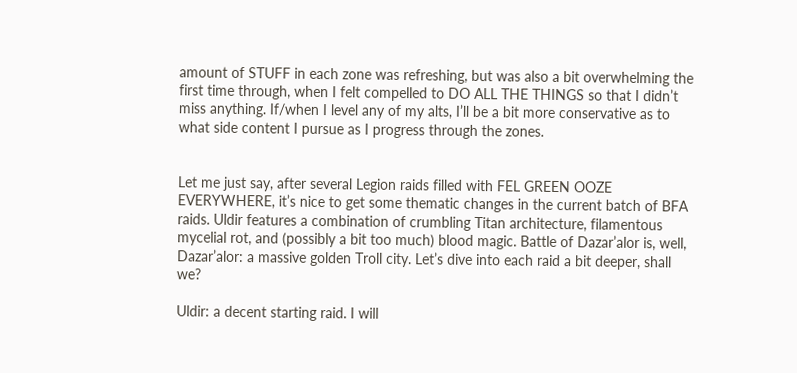amount of STUFF in each zone was refreshing, but was also a bit overwhelming the first time through, when I felt compelled to DO ALL THE THINGS so that I didn’t miss anything. If/when I level any of my alts, I’ll be a bit more conservative as to what side content I pursue as I progress through the zones.


Let me just say, after several Legion raids filled with FEL GREEN OOZE EVERYWHERE, it’s nice to get some thematic changes in the current batch of BFA raids. Uldir features a combination of crumbling Titan architecture, filamentous mycelial rot, and (possibly a bit too much) blood magic. Battle of Dazar’alor is, well, Dazar’alor: a massive golden Troll city. Let’s dive into each raid a bit deeper, shall we?

Uldir: a decent starting raid. I will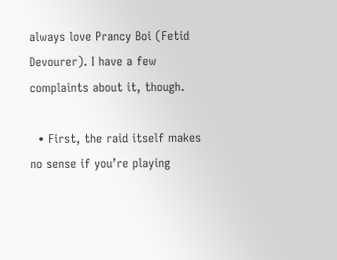always love Prancy Boi (Fetid Devourer). I have a few complaints about it, though.

  • First, the raid itself makes no sense if you’re playing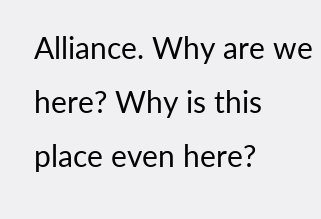Alliance. Why are we here? Why is this place even here?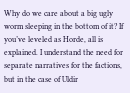Why do we care about a big ugly worm sleeping in the bottom of it? If you’ve leveled as Horde, all is explained. I understand the need for separate narratives for the factions, but in the case of Uldir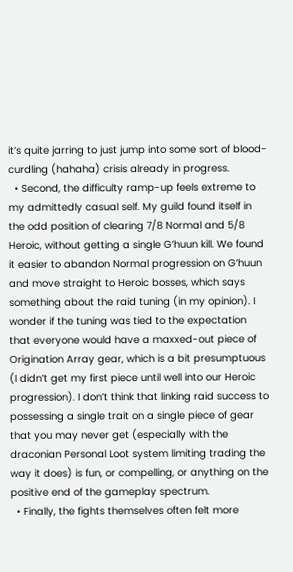it’s quite jarring to just jump into some sort of blood-curdling (hahaha) crisis already in progress.
  • Second, the difficulty ramp-up feels extreme to my admittedly casual self. My guild found itself in the odd position of clearing 7/8 Normal and 5/8 Heroic, without getting a single G’huun kill. We found it easier to abandon Normal progression on G’huun and move straight to Heroic bosses, which says something about the raid tuning (in my opinion). I wonder if the tuning was tied to the expectation that everyone would have a maxxed-out piece of Origination Array gear, which is a bit presumptuous (I didn’t get my first piece until well into our Heroic progression). I don’t think that linking raid success to possessing a single trait on a single piece of gear that you may never get (especially with the draconian Personal Loot system limiting trading the way it does) is fun, or compelling, or anything on the positive end of the gameplay spectrum.
  • Finally, the fights themselves often felt more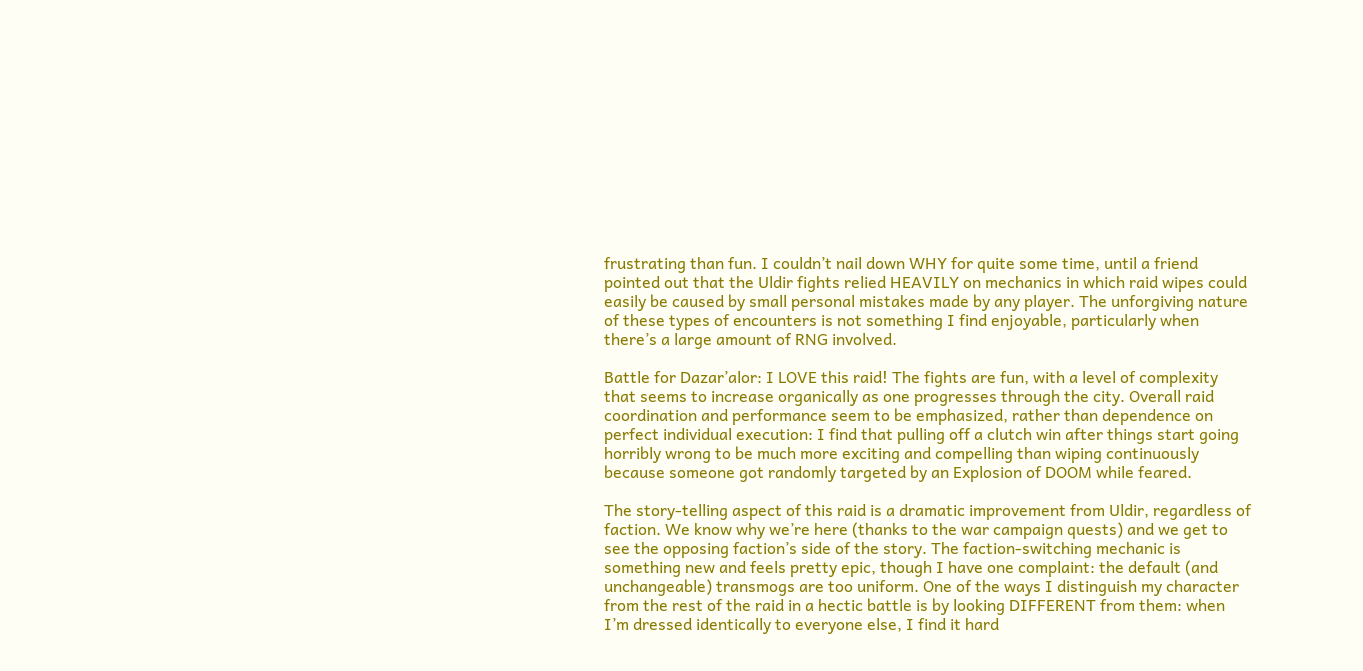frustrating than fun. I couldn’t nail down WHY for quite some time, until a friend pointed out that the Uldir fights relied HEAVILY on mechanics in which raid wipes could easily be caused by small personal mistakes made by any player. The unforgiving nature of these types of encounters is not something I find enjoyable, particularly when there’s a large amount of RNG involved.

Battle for Dazar’alor: I LOVE this raid! The fights are fun, with a level of complexity that seems to increase organically as one progresses through the city. Overall raid coordination and performance seem to be emphasized, rather than dependence on perfect individual execution: I find that pulling off a clutch win after things start going horribly wrong to be much more exciting and compelling than wiping continuously because someone got randomly targeted by an Explosion of DOOM while feared.

The story-telling aspect of this raid is a dramatic improvement from Uldir, regardless of faction. We know why we’re here (thanks to the war campaign quests) and we get to see the opposing faction’s side of the story. The faction-switching mechanic is something new and feels pretty epic, though I have one complaint: the default (and unchangeable) transmogs are too uniform. One of the ways I distinguish my character from the rest of the raid in a hectic battle is by looking DIFFERENT from them: when I’m dressed identically to everyone else, I find it hard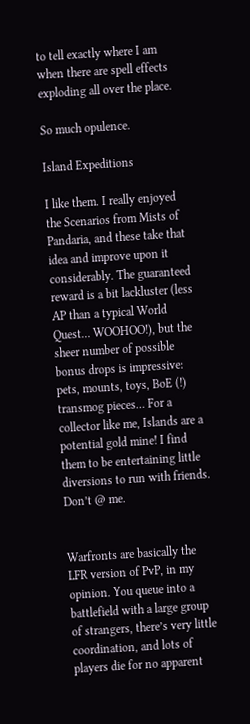to tell exactly where I am when there are spell effects exploding all over the place.

So much opulence.

Island Expeditions

I like them. I really enjoyed the Scenarios from Mists of Pandaria, and these take that idea and improve upon it considerably. The guaranteed reward is a bit lackluster (less AP than a typical World Quest… WOOHOO!), but the sheer number of possible bonus drops is impressive: pets, mounts, toys, BoE (!) transmog pieces… For a collector like me, Islands are a potential gold mine! I find them to be entertaining little diversions to run with friends. Don’t @ me.


Warfronts are basically the LFR version of PvP, in my opinion. You queue into a battlefield with a large group of strangers, there’s very little coordination, and lots of players die for no apparent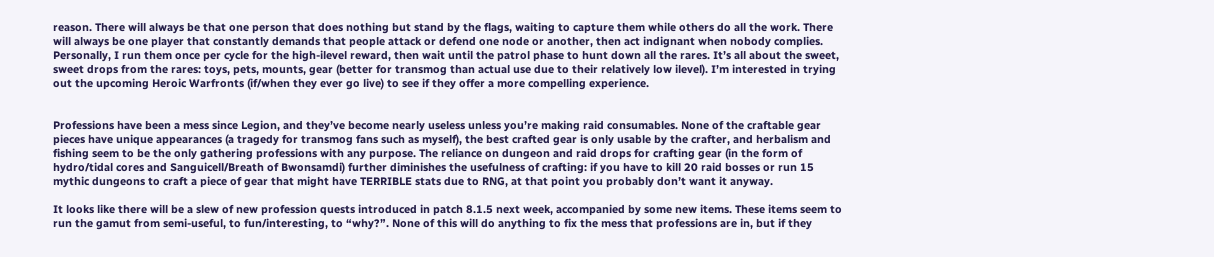reason. There will always be that one person that does nothing but stand by the flags, waiting to capture them while others do all the work. There will always be one player that constantly demands that people attack or defend one node or another, then act indignant when nobody complies. Personally, I run them once per cycle for the high-ilevel reward, then wait until the patrol phase to hunt down all the rares. It’s all about the sweet, sweet drops from the rares: toys, pets, mounts, gear (better for transmog than actual use due to their relatively low ilevel). I’m interested in trying out the upcoming Heroic Warfronts (if/when they ever go live) to see if they offer a more compelling experience.


Professions have been a mess since Legion, and they’ve become nearly useless unless you’re making raid consumables. None of the craftable gear pieces have unique appearances (a tragedy for transmog fans such as myself), the best crafted gear is only usable by the crafter, and herbalism and fishing seem to be the only gathering professions with any purpose. The reliance on dungeon and raid drops for crafting gear (in the form of hydro/tidal cores and Sanguicell/Breath of Bwonsamdi) further diminishes the usefulness of crafting: if you have to kill 20 raid bosses or run 15 mythic dungeons to craft a piece of gear that might have TERRIBLE stats due to RNG, at that point you probably don’t want it anyway.

It looks like there will be a slew of new profession quests introduced in patch 8.1.5 next week, accompanied by some new items. These items seem to run the gamut from semi-useful, to fun/interesting, to “why?”. None of this will do anything to fix the mess that professions are in, but if they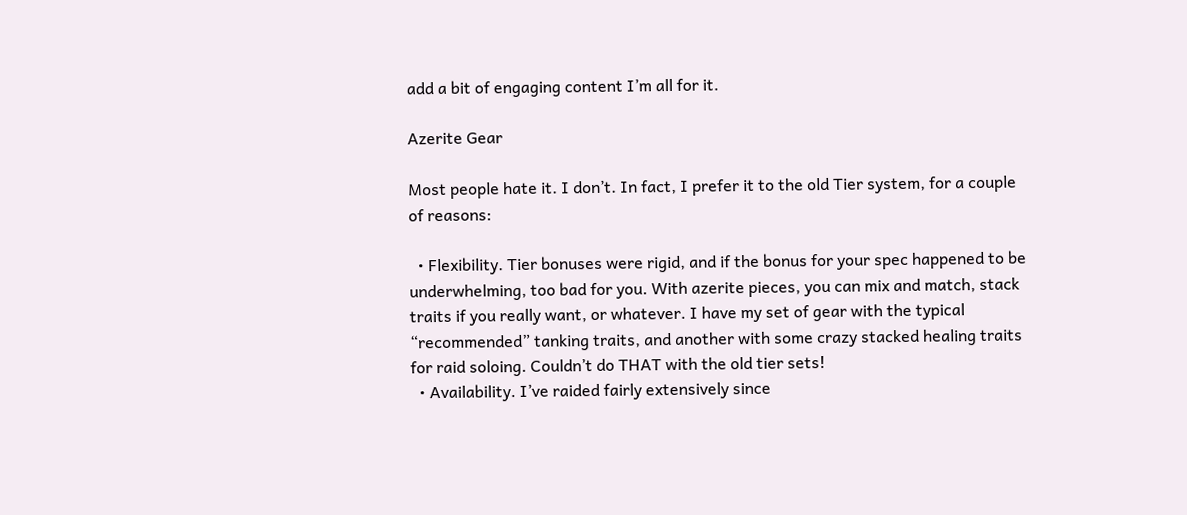add a bit of engaging content I’m all for it.

Azerite Gear

Most people hate it. I don’t. In fact, I prefer it to the old Tier system, for a couple of reasons:

  • Flexibility. Tier bonuses were rigid, and if the bonus for your spec happened to be underwhelming, too bad for you. With azerite pieces, you can mix and match, stack traits if you really want, or whatever. I have my set of gear with the typical “recommended” tanking traits, and another with some crazy stacked healing traits for raid soloing. Couldn’t do THAT with the old tier sets!
  • Availability. I’ve raided fairly extensively since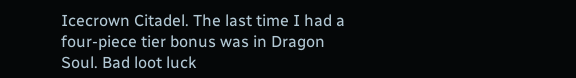Icecrown Citadel. The last time I had a four-piece tier bonus was in Dragon Soul. Bad loot luck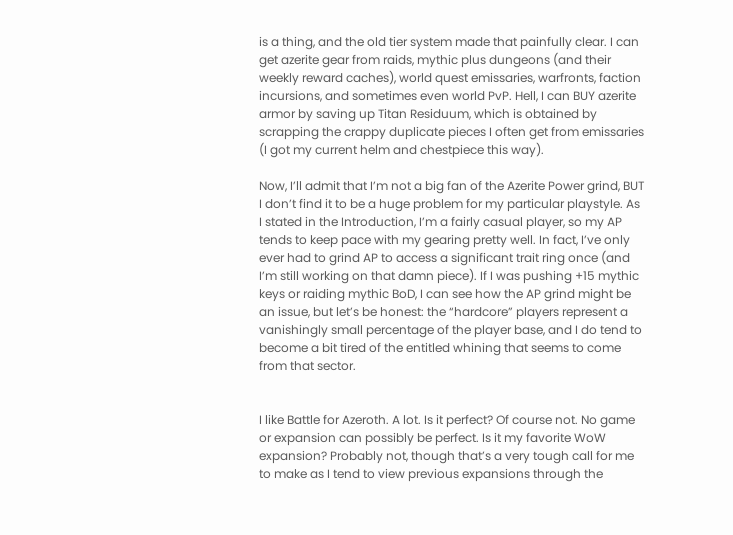is a thing, and the old tier system made that painfully clear. I can get azerite gear from raids, mythic plus dungeons (and their weekly reward caches), world quest emissaries, warfronts, faction incursions, and sometimes even world PvP. Hell, I can BUY azerite armor by saving up Titan Residuum, which is obtained by scrapping the crappy duplicate pieces I often get from emissaries (I got my current helm and chestpiece this way).

Now, I’ll admit that I’m not a big fan of the Azerite Power grind, BUT I don’t find it to be a huge problem for my particular playstyle. As I stated in the Introduction, I’m a fairly casual player, so my AP tends to keep pace with my gearing pretty well. In fact, I’ve only ever had to grind AP to access a significant trait ring once (and I’m still working on that damn piece). If I was pushing +15 mythic keys or raiding mythic BoD, I can see how the AP grind might be an issue, but let’s be honest: the “hardcore” players represent a vanishingly small percentage of the player base, and I do tend to become a bit tired of the entitled whining that seems to come from that sector.


I like Battle for Azeroth. A lot. Is it perfect? Of course not. No game or expansion can possibly be perfect. Is it my favorite WoW expansion? Probably not, though that’s a very tough call for me to make as I tend to view previous expansions through the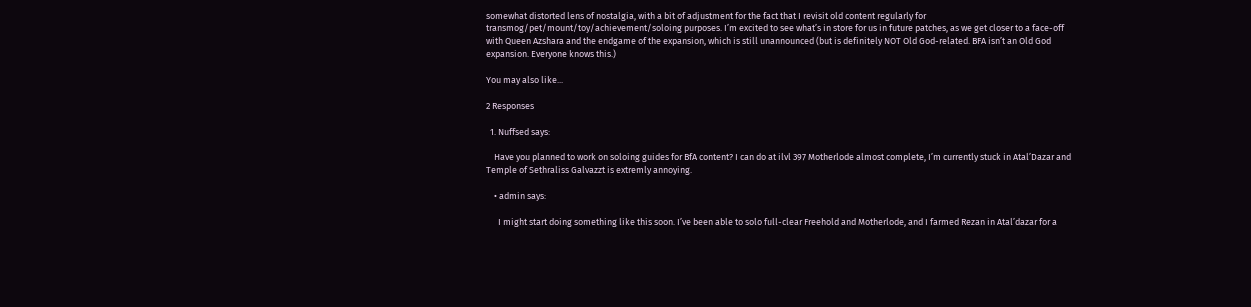somewhat distorted lens of nostalgia, with a bit of adjustment for the fact that I revisit old content regularly for transmog/pet/mount/toy/achievement/soloing purposes. I’m excited to see what’s in store for us in future patches, as we get closer to a face-off with Queen Azshara and the endgame of the expansion, which is still unannounced (but is definitely NOT Old God-related. BFA isn’t an Old God expansion. Everyone knows this.)

You may also like...

2 Responses

  1. Nuffsed says:

    Have you planned to work on soloing guides for BfA content? I can do at ilvl 397 Motherlode almost complete, I’m currently stuck in Atal’Dazar and Temple of Sethraliss Galvazzt is extremly annoying.

    • admin says:

      I might start doing something like this soon. I’ve been able to solo full-clear Freehold and Motherlode, and I farmed Rezan in Atal’dazar for a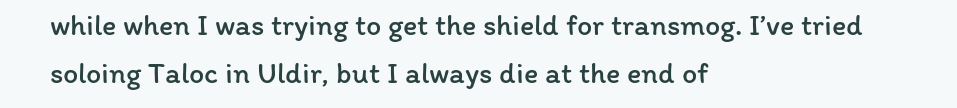while when I was trying to get the shield for transmog. I’ve tried soloing Taloc in Uldir, but I always die at the end of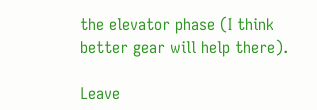the elevator phase (I think better gear will help there).

Leave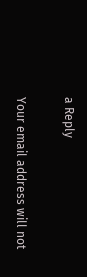a Reply

Your email address will not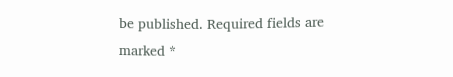be published. Required fields are marked *